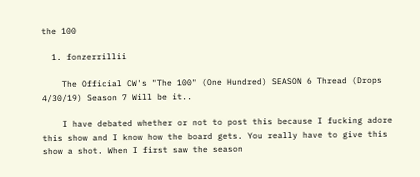the 100

  1. fonzerrillii

    The Official CW's "The 100" (One Hundred) SEASON 6 Thread (Drops 4/30/19) Season 7 Will be it..

    I have debated whether or not to post this because I fucking adore this show and I know how the board gets. You really have to give this show a shot. When I first saw the season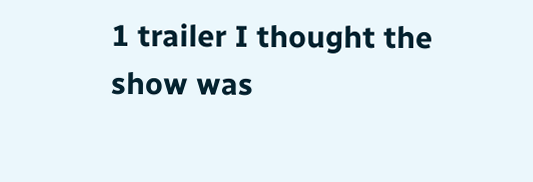1 trailer I thought the show was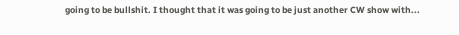going to be bullshit. I thought that it was going to be just another CW show with...